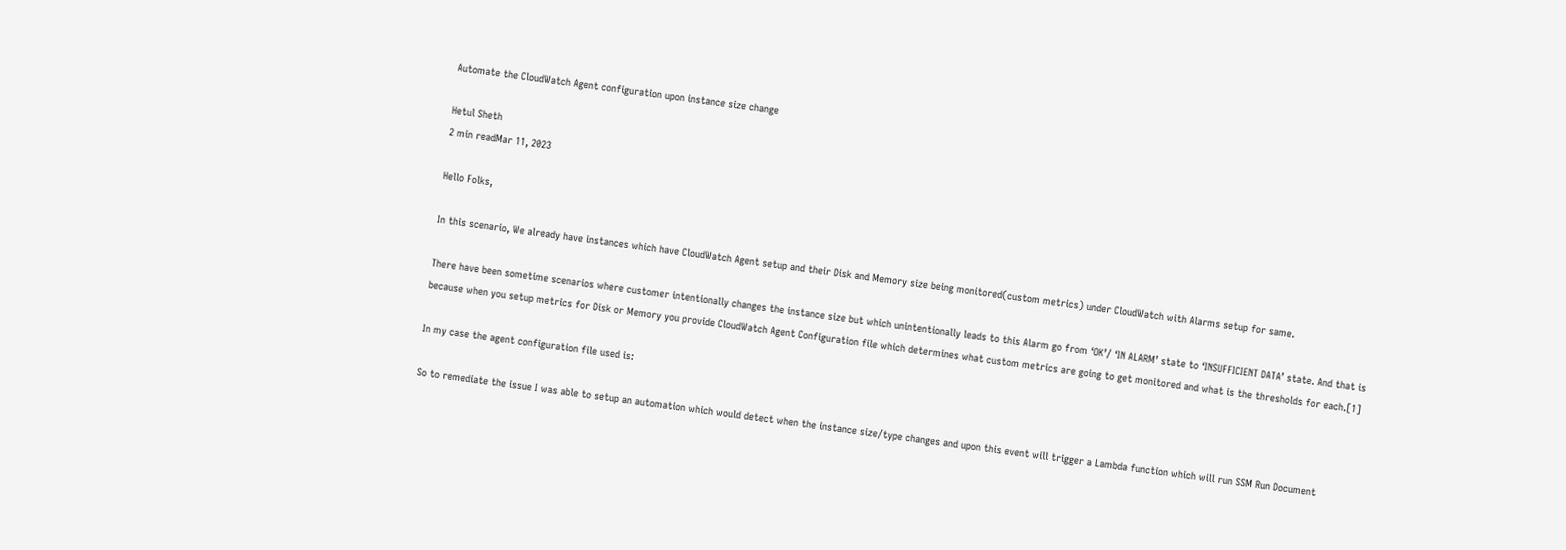Automate the CloudWatch Agent configuration upon instance size change

Hetul Sheth
2 min readMar 11, 2023

Hello Folks,

In this scenario, We already have instances which have CloudWatch Agent setup and their Disk and Memory size being monitored(custom metrics) under CloudWatch with Alarms setup for same.

There have been sometime scenarios where customer intentionally changes the instance size but which unintentionally leads to this Alarm go from ‘OK’/ ‘IN ALARM’ state to ‘INSUFFICIENT DATA’ state. And that is because when you setup metrics for Disk or Memory you provide CloudWatch Agent Configuration file which determines what custom metrics are going to get monitored and what is the thresholds for each.[1]

In my case the agent configuration file used is:

So to remediate the issue I was able to setup an automation which would detect when the instance size/type changes and upon this event will trigger a Lambda function which will run SSM Run Document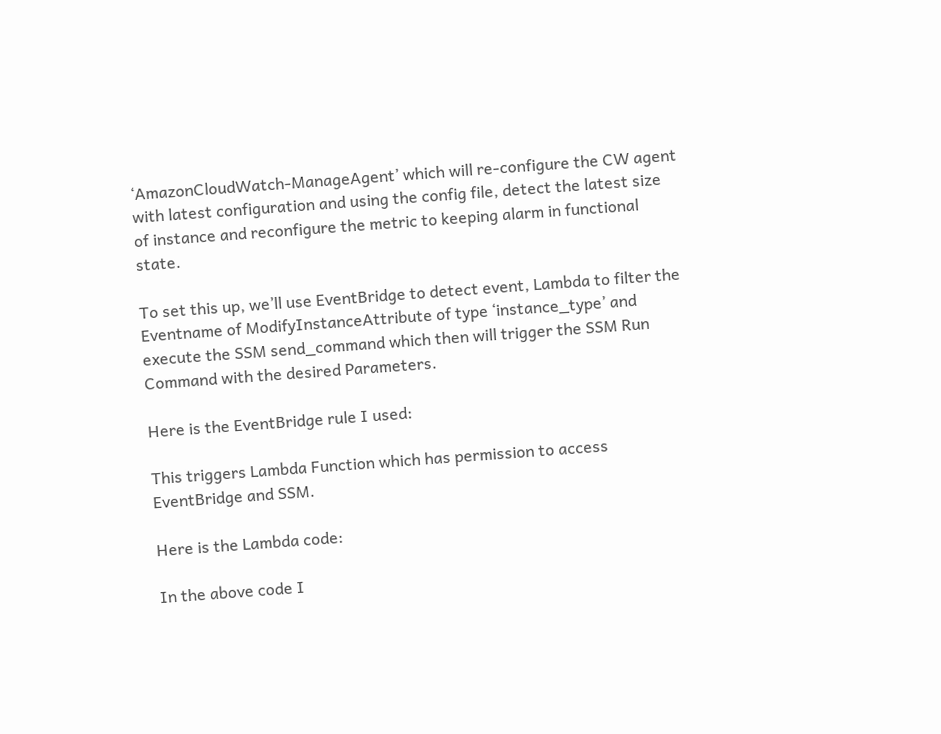‘AmazonCloudWatch-ManageAgent’ which will re-configure the CW agent with latest configuration and using the config file, detect the latest size of instance and reconfigure the metric to keeping alarm in functional state.

To set this up, we’ll use EventBridge to detect event, Lambda to filter the Eventname of ModifyInstanceAttribute of type ‘instance_type’ and execute the SSM send_command which then will trigger the SSM Run Command with the desired Parameters.

Here is the EventBridge rule I used:

This triggers Lambda Function which has permission to access EventBridge and SSM.

Here is the Lambda code:

In the above code I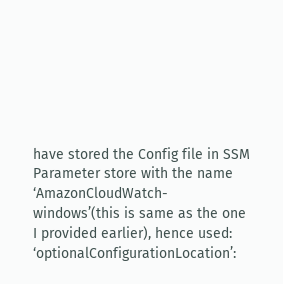have stored the Config file in SSM Parameter store with the name ‘AmazonCloudWatch-windows’(this is same as the one I provided earlier), hence used: ‘optionalConfigurationLocation’: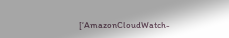[‘AmazonCloudWatch-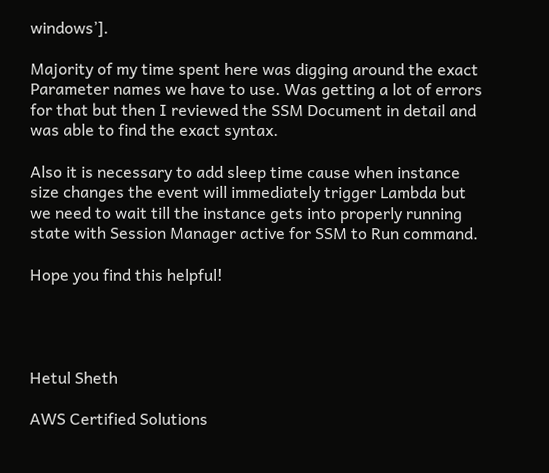windows’].

Majority of my time spent here was digging around the exact Parameter names we have to use. Was getting a lot of errors for that but then I reviewed the SSM Document in detail and was able to find the exact syntax.

Also it is necessary to add sleep time cause when instance size changes the event will immediately trigger Lambda but we need to wait till the instance gets into properly running state with Session Manager active for SSM to Run command.

Hope you find this helpful!




Hetul Sheth

AWS Certified Solutions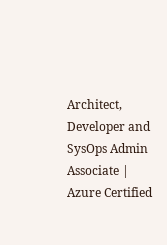Architect, Developer and SysOps Admin Associate | Azure Certified